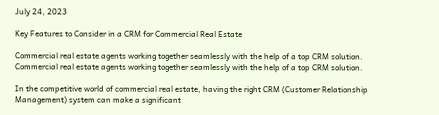July 24, 2023

Key Features to Consider in a CRM for Commercial Real Estate

Commercial real estate agents working together seamlessly with the help of a top CRM solution.
Commercial real estate agents working together seamlessly with the help of a top CRM solution.

In the competitive world of commercial real estate, having the right CRM (Customer Relationship Management) system can make a significant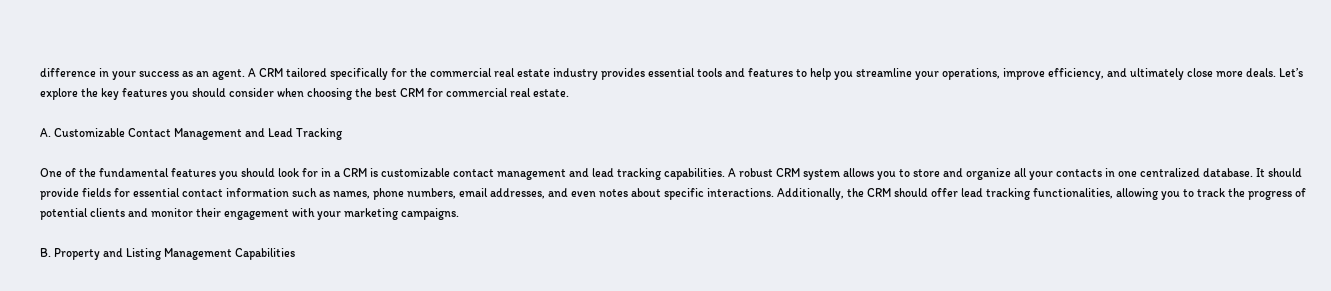difference in your success as an agent. A CRM tailored specifically for the commercial real estate industry provides essential tools and features to help you streamline your operations, improve efficiency, and ultimately close more deals. Let’s explore the key features you should consider when choosing the best CRM for commercial real estate.

A. Customizable Contact Management and Lead Tracking

One of the fundamental features you should look for in a CRM is customizable contact management and lead tracking capabilities. A robust CRM system allows you to store and organize all your contacts in one centralized database. It should provide fields for essential contact information such as names, phone numbers, email addresses, and even notes about specific interactions. Additionally, the CRM should offer lead tracking functionalities, allowing you to track the progress of potential clients and monitor their engagement with your marketing campaigns.

B. Property and Listing Management Capabilities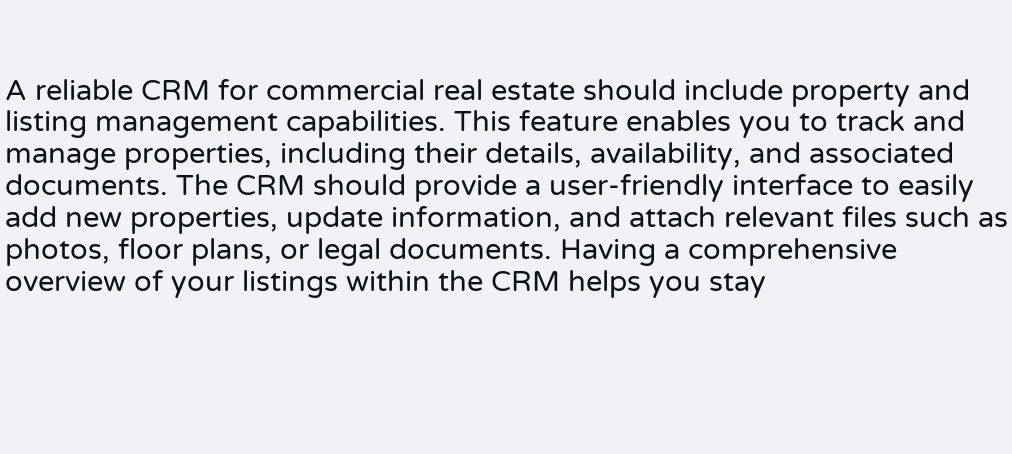A reliable CRM for commercial real estate should include property and listing management capabilities. This feature enables you to track and manage properties, including their details, availability, and associated documents. The CRM should provide a user-friendly interface to easily add new properties, update information, and attach relevant files such as photos, floor plans, or legal documents. Having a comprehensive overview of your listings within the CRM helps you stay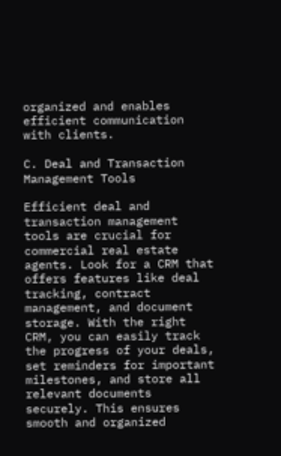organized and enables efficient communication with clients.

C. Deal and Transaction Management Tools

Efficient deal and transaction management tools are crucial for commercial real estate agents. Look for a CRM that offers features like deal tracking, contract management, and document storage. With the right CRM, you can easily track the progress of your deals, set reminders for important milestones, and store all relevant documents securely. This ensures smooth and organized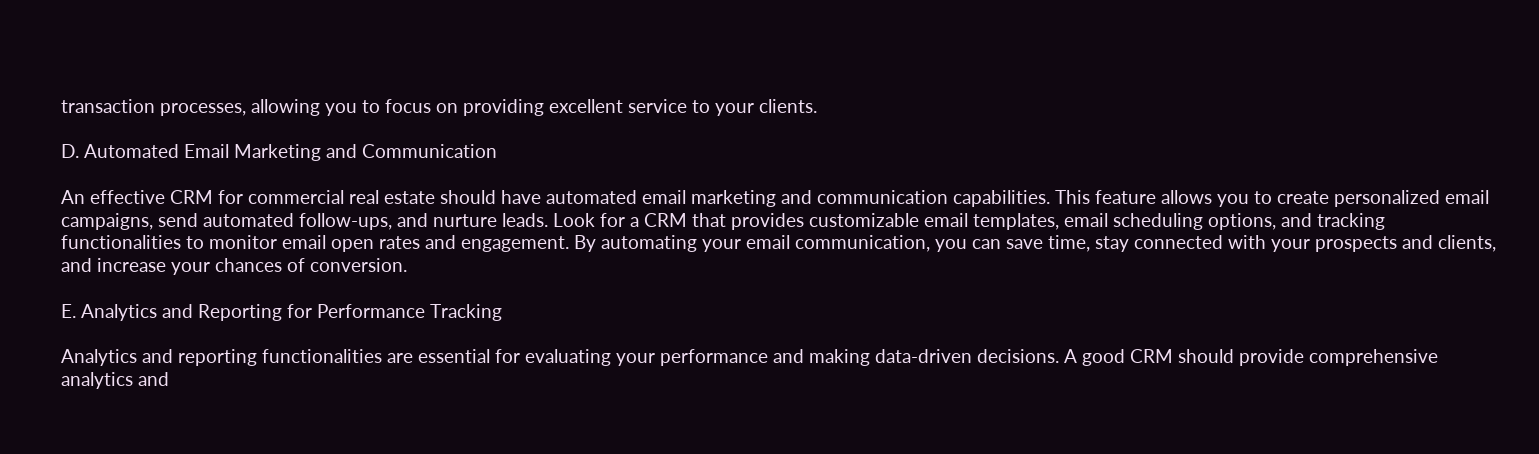transaction processes, allowing you to focus on providing excellent service to your clients.

D. Automated Email Marketing and Communication

An effective CRM for commercial real estate should have automated email marketing and communication capabilities. This feature allows you to create personalized email campaigns, send automated follow-ups, and nurture leads. Look for a CRM that provides customizable email templates, email scheduling options, and tracking functionalities to monitor email open rates and engagement. By automating your email communication, you can save time, stay connected with your prospects and clients, and increase your chances of conversion.

E. Analytics and Reporting for Performance Tracking

Analytics and reporting functionalities are essential for evaluating your performance and making data-driven decisions. A good CRM should provide comprehensive analytics and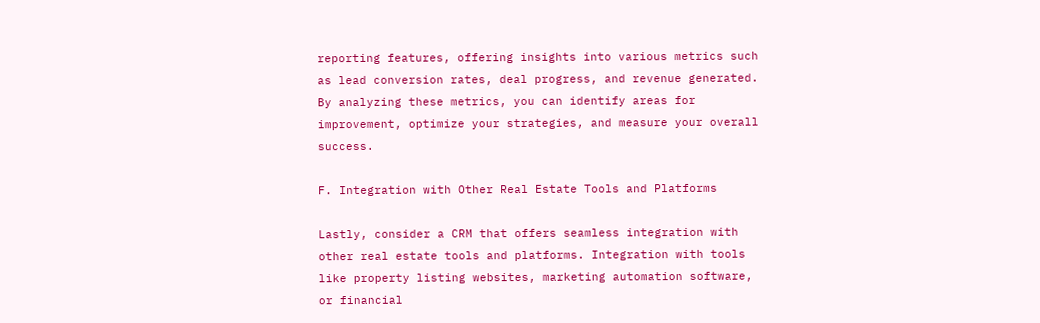reporting features, offering insights into various metrics such as lead conversion rates, deal progress, and revenue generated. By analyzing these metrics, you can identify areas for improvement, optimize your strategies, and measure your overall success.

F. Integration with Other Real Estate Tools and Platforms

Lastly, consider a CRM that offers seamless integration with other real estate tools and platforms. Integration with tools like property listing websites, marketing automation software, or financial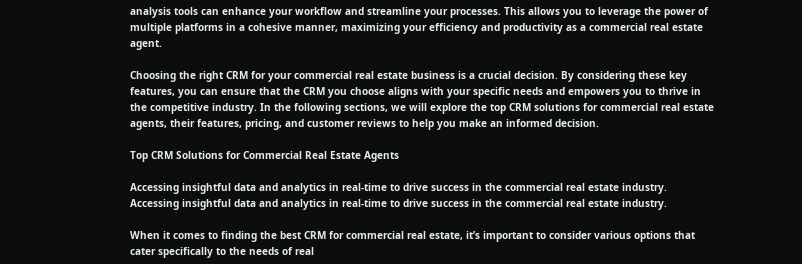analysis tools can enhance your workflow and streamline your processes. This allows you to leverage the power of multiple platforms in a cohesive manner, maximizing your efficiency and productivity as a commercial real estate agent.

Choosing the right CRM for your commercial real estate business is a crucial decision. By considering these key features, you can ensure that the CRM you choose aligns with your specific needs and empowers you to thrive in the competitive industry. In the following sections, we will explore the top CRM solutions for commercial real estate agents, their features, pricing, and customer reviews to help you make an informed decision.

Top CRM Solutions for Commercial Real Estate Agents

Accessing insightful data and analytics in real-time to drive success in the commercial real estate industry.
Accessing insightful data and analytics in real-time to drive success in the commercial real estate industry.

When it comes to finding the best CRM for commercial real estate, it’s important to consider various options that cater specifically to the needs of real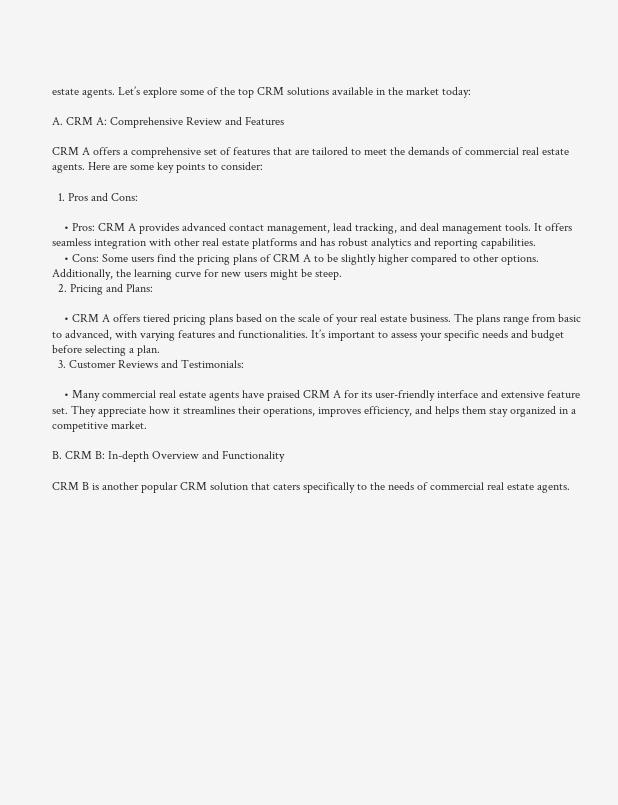estate agents. Let’s explore some of the top CRM solutions available in the market today:

A. CRM A: Comprehensive Review and Features

CRM A offers a comprehensive set of features that are tailored to meet the demands of commercial real estate agents. Here are some key points to consider:

  1. Pros and Cons:

    • Pros: CRM A provides advanced contact management, lead tracking, and deal management tools. It offers seamless integration with other real estate platforms and has robust analytics and reporting capabilities.
    • Cons: Some users find the pricing plans of CRM A to be slightly higher compared to other options. Additionally, the learning curve for new users might be steep.
  2. Pricing and Plans:

    • CRM A offers tiered pricing plans based on the scale of your real estate business. The plans range from basic to advanced, with varying features and functionalities. It’s important to assess your specific needs and budget before selecting a plan.
  3. Customer Reviews and Testimonials:

    • Many commercial real estate agents have praised CRM A for its user-friendly interface and extensive feature set. They appreciate how it streamlines their operations, improves efficiency, and helps them stay organized in a competitive market.

B. CRM B: In-depth Overview and Functionality

CRM B is another popular CRM solution that caters specifically to the needs of commercial real estate agents.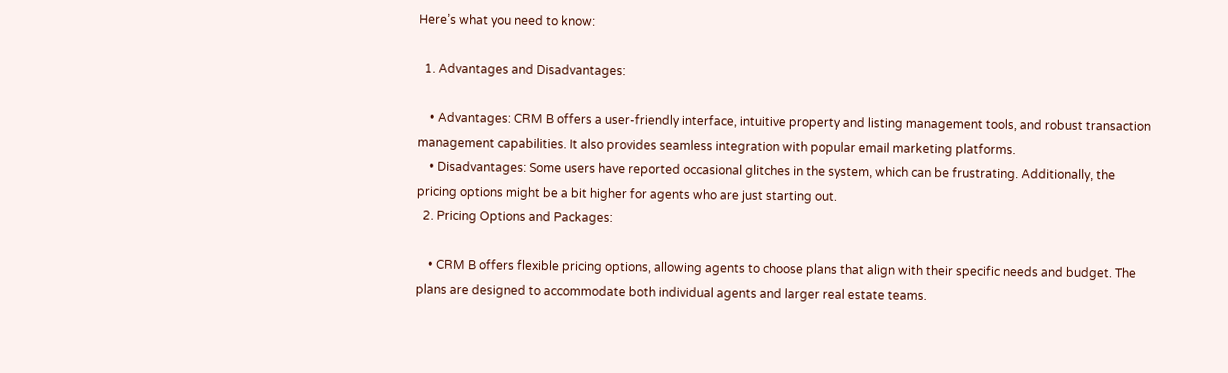Here’s what you need to know:

  1. Advantages and Disadvantages:

    • Advantages: CRM B offers a user-friendly interface, intuitive property and listing management tools, and robust transaction management capabilities. It also provides seamless integration with popular email marketing platforms.
    • Disadvantages: Some users have reported occasional glitches in the system, which can be frustrating. Additionally, the pricing options might be a bit higher for agents who are just starting out.
  2. Pricing Options and Packages:

    • CRM B offers flexible pricing options, allowing agents to choose plans that align with their specific needs and budget. The plans are designed to accommodate both individual agents and larger real estate teams.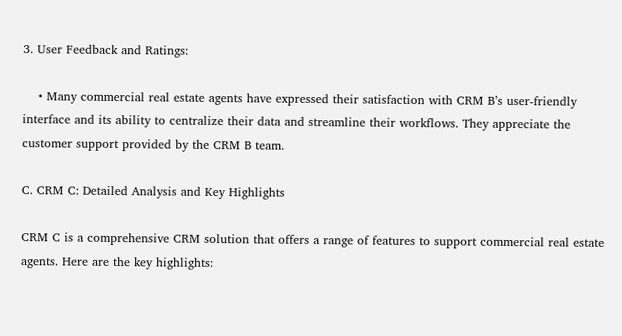3. User Feedback and Ratings:

    • Many commercial real estate agents have expressed their satisfaction with CRM B’s user-friendly interface and its ability to centralize their data and streamline their workflows. They appreciate the customer support provided by the CRM B team.

C. CRM C: Detailed Analysis and Key Highlights

CRM C is a comprehensive CRM solution that offers a range of features to support commercial real estate agents. Here are the key highlights: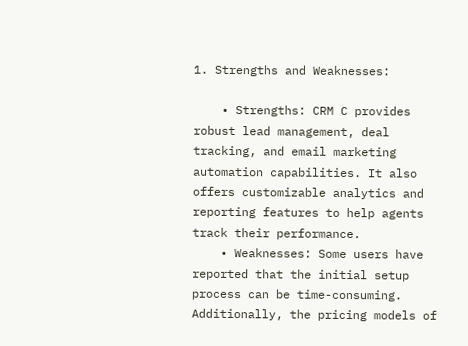1. Strengths and Weaknesses:

    • Strengths: CRM C provides robust lead management, deal tracking, and email marketing automation capabilities. It also offers customizable analytics and reporting features to help agents track their performance.
    • Weaknesses: Some users have reported that the initial setup process can be time-consuming. Additionally, the pricing models of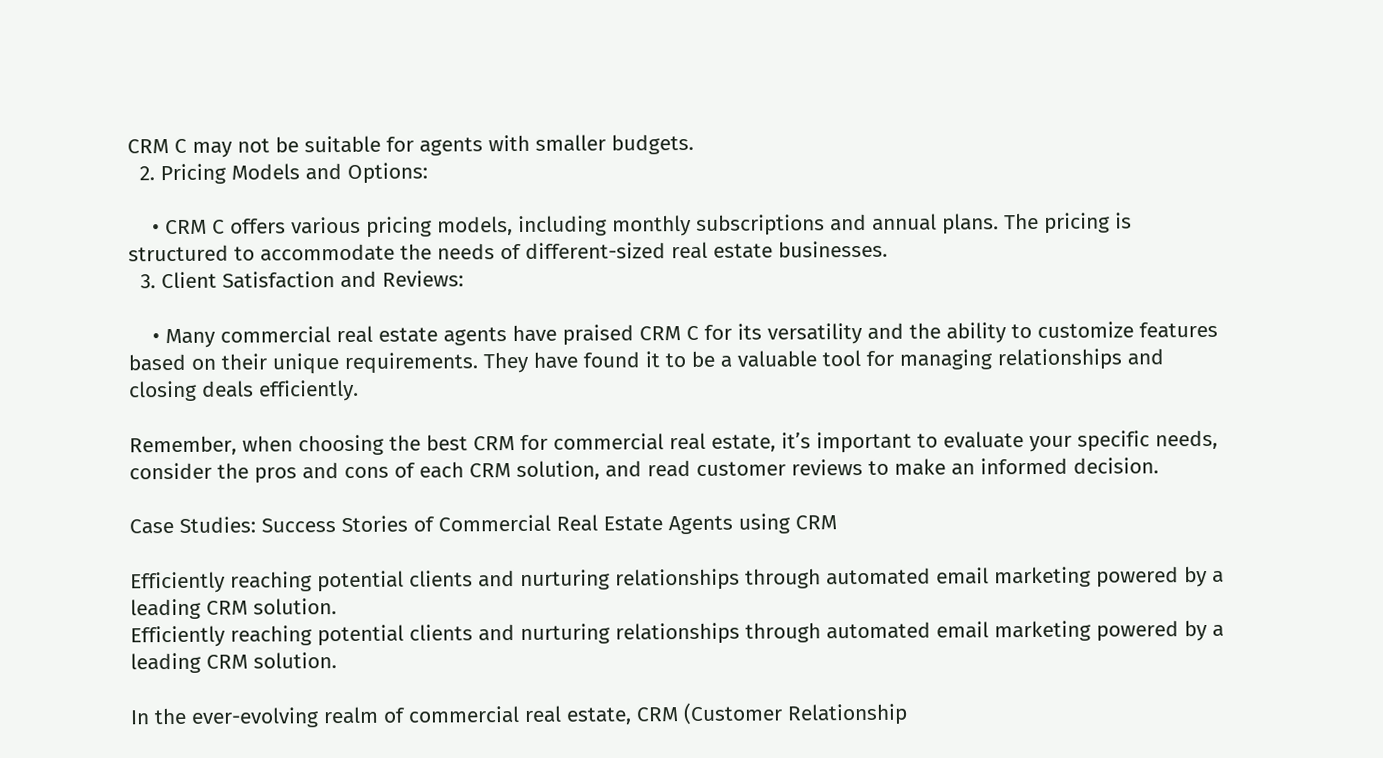CRM C may not be suitable for agents with smaller budgets.
  2. Pricing Models and Options:

    • CRM C offers various pricing models, including monthly subscriptions and annual plans. The pricing is structured to accommodate the needs of different-sized real estate businesses.
  3. Client Satisfaction and Reviews:

    • Many commercial real estate agents have praised CRM C for its versatility and the ability to customize features based on their unique requirements. They have found it to be a valuable tool for managing relationships and closing deals efficiently.

Remember, when choosing the best CRM for commercial real estate, it’s important to evaluate your specific needs, consider the pros and cons of each CRM solution, and read customer reviews to make an informed decision.

Case Studies: Success Stories of Commercial Real Estate Agents using CRM

Efficiently reaching potential clients and nurturing relationships through automated email marketing powered by a leading CRM solution.
Efficiently reaching potential clients and nurturing relationships through automated email marketing powered by a leading CRM solution.

In the ever-evolving realm of commercial real estate, CRM (Customer Relationship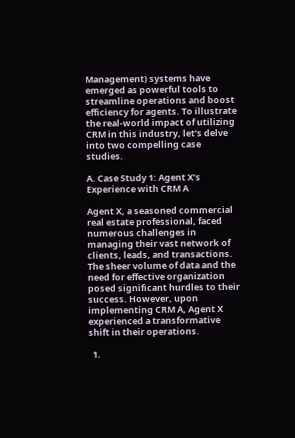Management) systems have emerged as powerful tools to streamline operations and boost efficiency for agents. To illustrate the real-world impact of utilizing CRM in this industry, let’s delve into two compelling case studies.

A. Case Study 1: Agent X’s Experience with CRM A

Agent X, a seasoned commercial real estate professional, faced numerous challenges in managing their vast network of clients, leads, and transactions. The sheer volume of data and the need for effective organization posed significant hurdles to their success. However, upon implementing CRM A, Agent X experienced a transformative shift in their operations.

  1.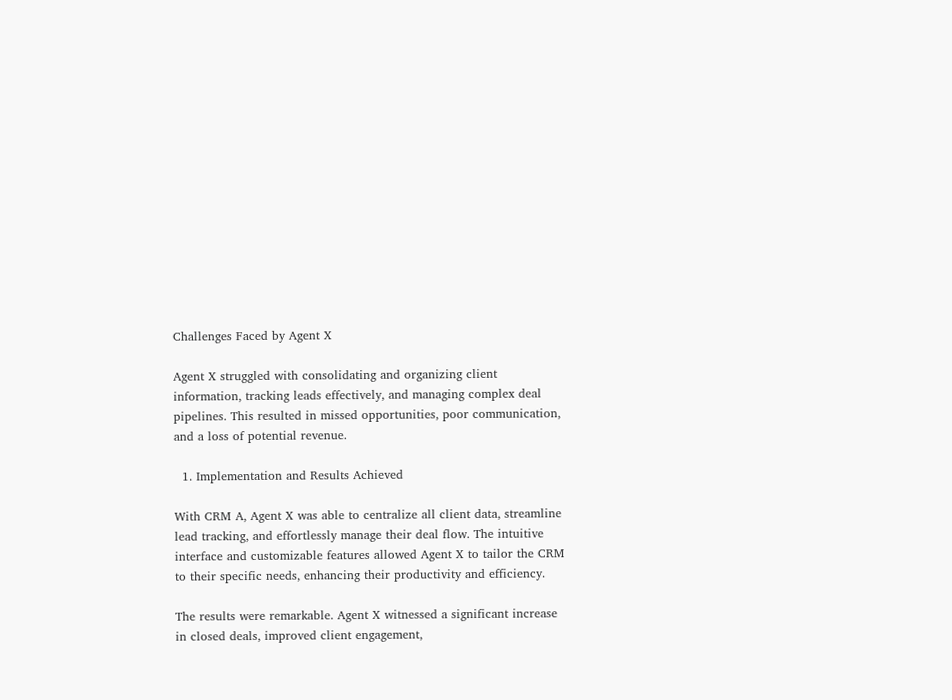Challenges Faced by Agent X

Agent X struggled with consolidating and organizing client information, tracking leads effectively, and managing complex deal pipelines. This resulted in missed opportunities, poor communication, and a loss of potential revenue.

  1. Implementation and Results Achieved

With CRM A, Agent X was able to centralize all client data, streamline lead tracking, and effortlessly manage their deal flow. The intuitive interface and customizable features allowed Agent X to tailor the CRM to their specific needs, enhancing their productivity and efficiency.

The results were remarkable. Agent X witnessed a significant increase in closed deals, improved client engagement,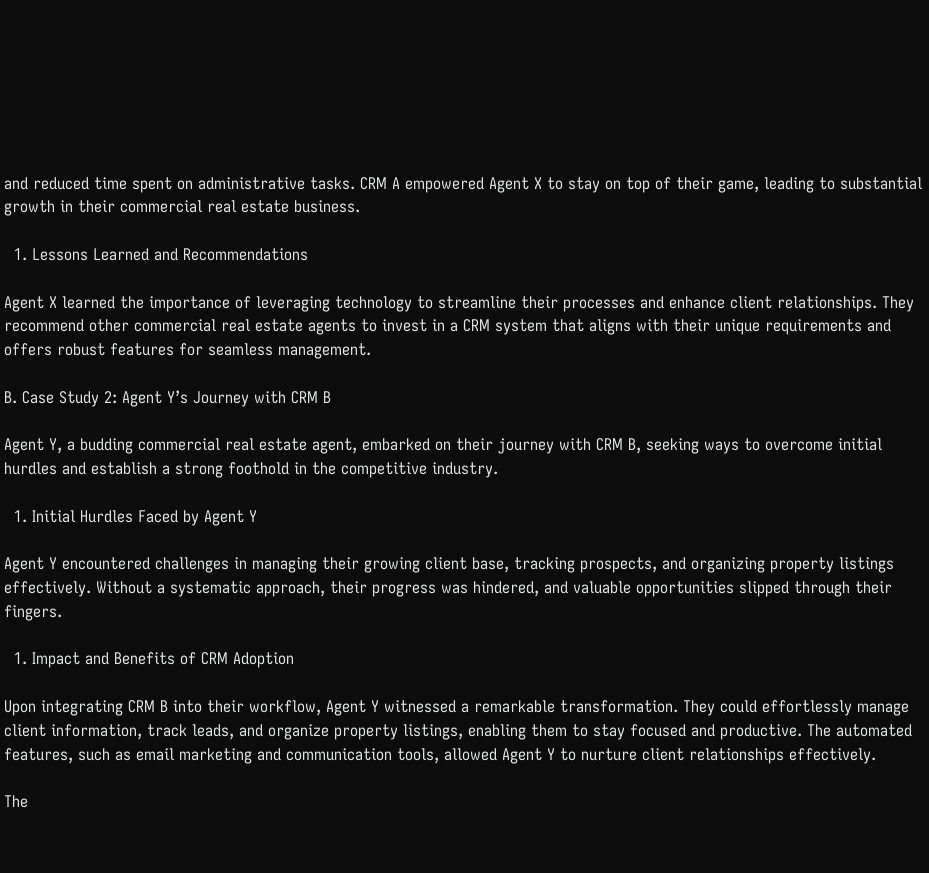and reduced time spent on administrative tasks. CRM A empowered Agent X to stay on top of their game, leading to substantial growth in their commercial real estate business.

  1. Lessons Learned and Recommendations

Agent X learned the importance of leveraging technology to streamline their processes and enhance client relationships. They recommend other commercial real estate agents to invest in a CRM system that aligns with their unique requirements and offers robust features for seamless management.

B. Case Study 2: Agent Y’s Journey with CRM B

Agent Y, a budding commercial real estate agent, embarked on their journey with CRM B, seeking ways to overcome initial hurdles and establish a strong foothold in the competitive industry.

  1. Initial Hurdles Faced by Agent Y

Agent Y encountered challenges in managing their growing client base, tracking prospects, and organizing property listings effectively. Without a systematic approach, their progress was hindered, and valuable opportunities slipped through their fingers.

  1. Impact and Benefits of CRM Adoption

Upon integrating CRM B into their workflow, Agent Y witnessed a remarkable transformation. They could effortlessly manage client information, track leads, and organize property listings, enabling them to stay focused and productive. The automated features, such as email marketing and communication tools, allowed Agent Y to nurture client relationships effectively.

The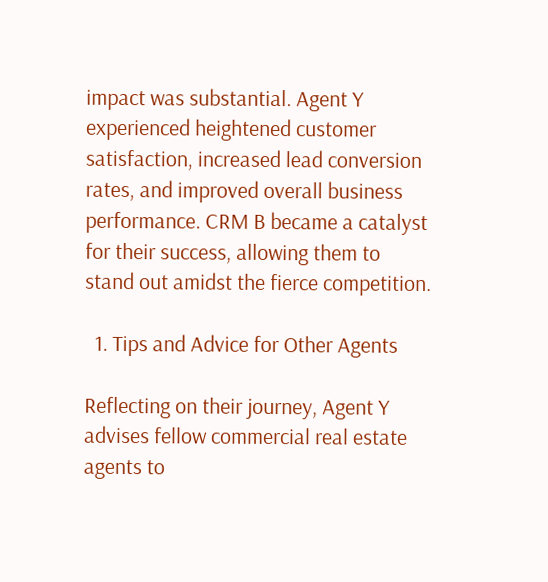impact was substantial. Agent Y experienced heightened customer satisfaction, increased lead conversion rates, and improved overall business performance. CRM B became a catalyst for their success, allowing them to stand out amidst the fierce competition.

  1. Tips and Advice for Other Agents

Reflecting on their journey, Agent Y advises fellow commercial real estate agents to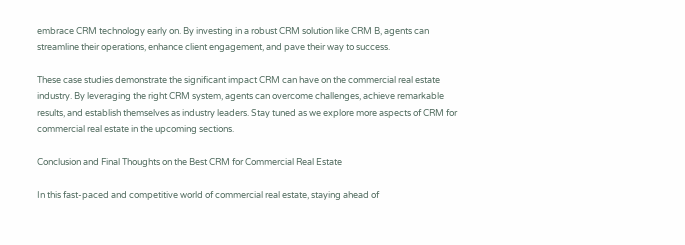embrace CRM technology early on. By investing in a robust CRM solution like CRM B, agents can streamline their operations, enhance client engagement, and pave their way to success.

These case studies demonstrate the significant impact CRM can have on the commercial real estate industry. By leveraging the right CRM system, agents can overcome challenges, achieve remarkable results, and establish themselves as industry leaders. Stay tuned as we explore more aspects of CRM for commercial real estate in the upcoming sections.

Conclusion and Final Thoughts on the Best CRM for Commercial Real Estate

In this fast-paced and competitive world of commercial real estate, staying ahead of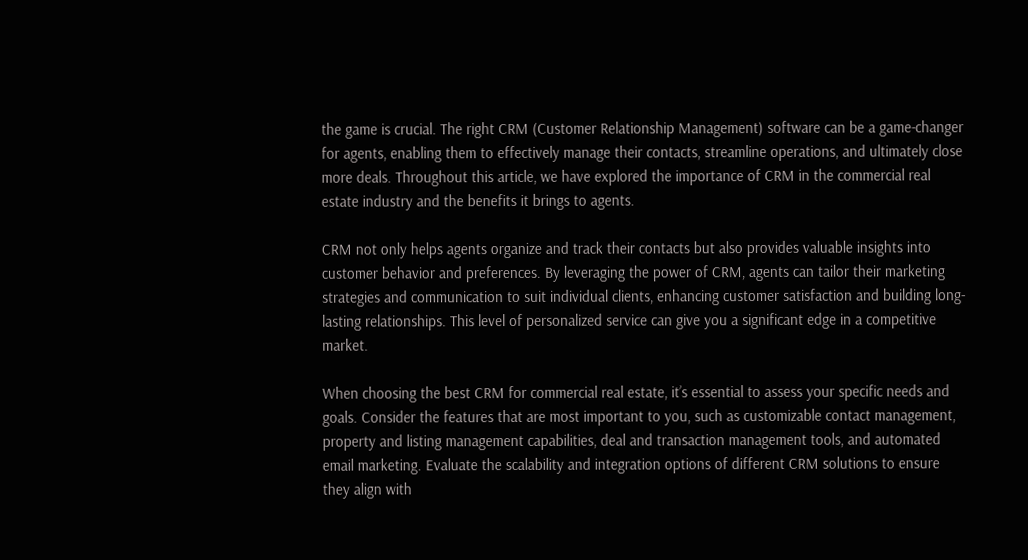the game is crucial. The right CRM (Customer Relationship Management) software can be a game-changer for agents, enabling them to effectively manage their contacts, streamline operations, and ultimately close more deals. Throughout this article, we have explored the importance of CRM in the commercial real estate industry and the benefits it brings to agents.

CRM not only helps agents organize and track their contacts but also provides valuable insights into customer behavior and preferences. By leveraging the power of CRM, agents can tailor their marketing strategies and communication to suit individual clients, enhancing customer satisfaction and building long-lasting relationships. This level of personalized service can give you a significant edge in a competitive market.

When choosing the best CRM for commercial real estate, it’s essential to assess your specific needs and goals. Consider the features that are most important to you, such as customizable contact management, property and listing management capabilities, deal and transaction management tools, and automated email marketing. Evaluate the scalability and integration options of different CRM solutions to ensure they align with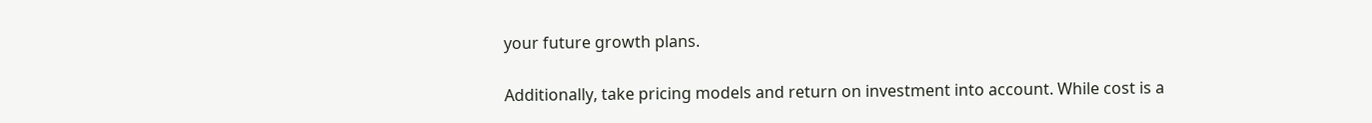your future growth plans.

Additionally, take pricing models and return on investment into account. While cost is a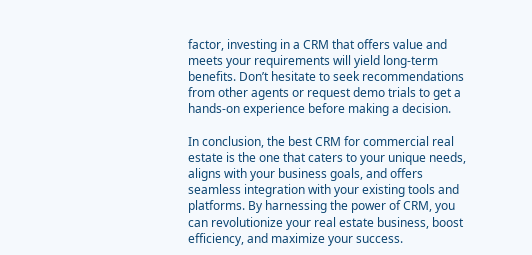factor, investing in a CRM that offers value and meets your requirements will yield long-term benefits. Don’t hesitate to seek recommendations from other agents or request demo trials to get a hands-on experience before making a decision.

In conclusion, the best CRM for commercial real estate is the one that caters to your unique needs, aligns with your business goals, and offers seamless integration with your existing tools and platforms. By harnessing the power of CRM, you can revolutionize your real estate business, boost efficiency, and maximize your success.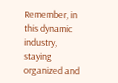Remember, in this dynamic industry, staying organized and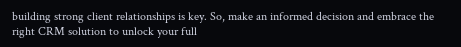building strong client relationships is key. So, make an informed decision and embrace the right CRM solution to unlock your full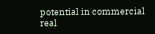potential in commercial real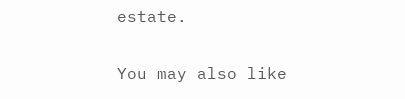estate.


You may also like